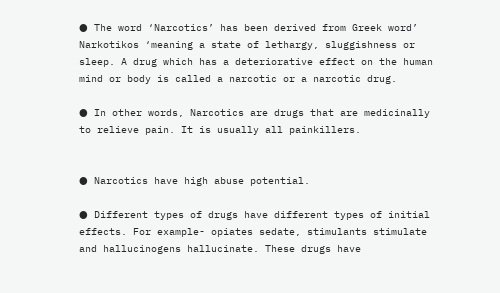● The word ‘Narcotics’ has been derived from Greek word’ Narkotikos ‘meaning a state of lethargy, sluggishness or sleep. A drug which has a deteriorative effect on the human mind or body is called a narcotic or a narcotic drug.

● In other words, Narcotics are drugs that are medicinally to relieve pain. It is usually all painkillers.


● Narcotics have high abuse potential.

● Different types of drugs have different types of initial effects. For example- opiates sedate, stimulants stimulate and hallucinogens hallucinate. These drugs have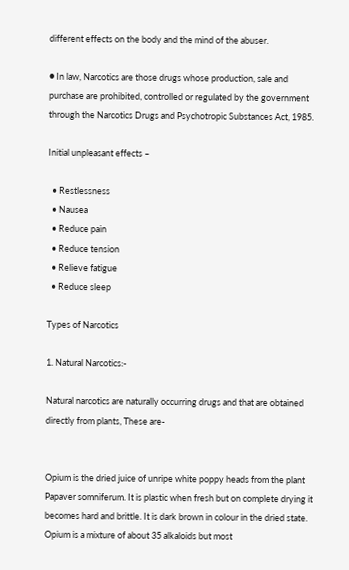different effects on the body and the mind of the abuser.

● In law, Narcotics are those drugs whose production, sale and purchase are prohibited, controlled or regulated by the government through the Narcotics Drugs and Psychotropic Substances Act, 1985.

Initial unpleasant effects –

  • Restlessness
  • Nausea
  • Reduce pain
  • Reduce tension
  • Relieve fatigue
  • Reduce sleep

Types of Narcotics

1. Natural Narcotics:-

Natural narcotics are naturally occurring drugs and that are obtained directly from plants, These are-


Opium is the dried juice of unripe white poppy heads from the plant Papaver somniferum. It is plastic when fresh but on complete drying it becomes hard and brittle. It is dark brown in colour in the dried state. Opium is a mixture of about 35 alkaloids but most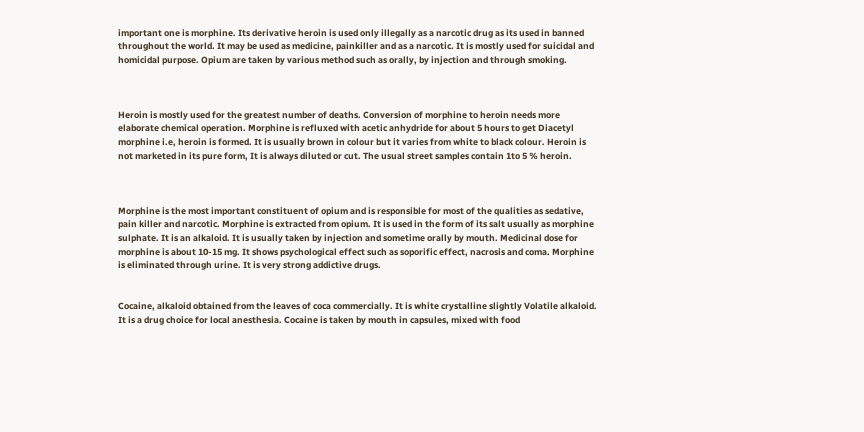important one is morphine. Its derivative heroin is used only illegally as a narcotic drug as its used in banned throughout the world. It may be used as medicine, painkiller and as a narcotic. It is mostly used for suicidal and homicidal purpose. Opium are taken by various method such as orally, by injection and through smoking.



Heroin is mostly used for the greatest number of deaths. Conversion of morphine to heroin needs more elaborate chemical operation. Morphine is refluxed with acetic anhydride for about 5 hours to get Diacetyl morphine i.e, heroin is formed. It is usually brown in colour but it varies from white to black colour. Heroin is not marketed in its pure form, It is always diluted or cut. The usual street samples contain 1to 5 % heroin.



Morphine is the most important constituent of opium and is responsible for most of the qualities as sedative, pain killer and narcotic. Morphine is extracted from opium. It is used in the form of its salt usually as morphine sulphate. It is an alkaloid. It is usually taken by injection and sometime orally by mouth. Medicinal dose for morphine is about 10-15 mg. It shows psychological effect such as soporific effect, nacrosis and coma. Morphine is eliminated through urine. It is very strong addictive drugs.


Cocaine, alkaloid obtained from the leaves of coca commercially. It is white crystalline slightly Volatile alkaloid. It is a drug choice for local anesthesia. Cocaine is taken by mouth in capsules, mixed with food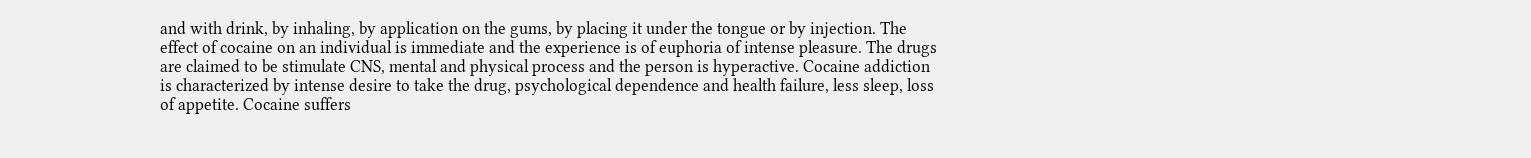and with drink, by inhaling, by application on the gums, by placing it under the tongue or by injection. The effect of cocaine on an individual is immediate and the experience is of euphoria of intense pleasure. The drugs are claimed to be stimulate CNS, mental and physical process and the person is hyperactive. Cocaine addiction is characterized by intense desire to take the drug, psychological dependence and health failure, less sleep, loss of appetite. Cocaine suffers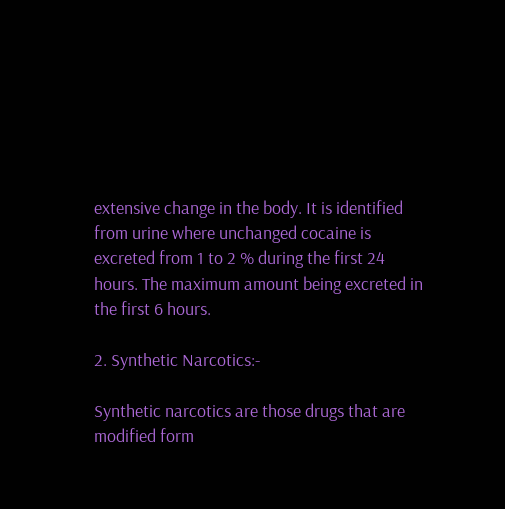extensive change in the body. It is identified from urine where unchanged cocaine is excreted from 1 to 2 % during the first 24 hours. The maximum amount being excreted in the first 6 hours.

2. Synthetic Narcotics:-

Synthetic narcotics are those drugs that are modified form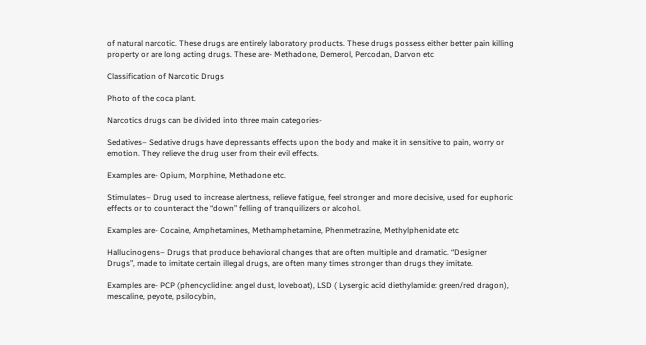of natural narcotic. These drugs are entirely laboratory products. These drugs possess either better pain killing property or are long acting drugs. These are- Methadone, Demerol, Percodan, Darvon etc

Classification of Narcotic Drugs

Photo of the coca plant.

Narcotics drugs can be divided into three main categories-

Sedatives– Sedative drugs have depressants effects upon the body and make it in sensitive to pain, worry or emotion. They relieve the drug user from their evil effects.

Examples are- Opium, Morphine, Methadone etc.

Stimulates– Drug used to increase alertness, relieve fatigue, feel stronger and more decisive, used for euphoric effects or to counteract the “down” felling of tranquilizers or alcohol.

Examples are- Cocaine, Amphetamines, Methamphetamine, Phenmetrazine, Methylphenidate etc

Hallucinogens– Drugs that produce behavioral changes that are often multiple and dramatic. “Designer Drugs”, made to imitate certain illegal drugs, are often many times stronger than drugs they imitate.

Examples are- PCP (phencyclidine: angel dust, loveboat), LSD ( Lysergic acid diethylamide: green/red dragon), mescaline, peyote, psilocybin,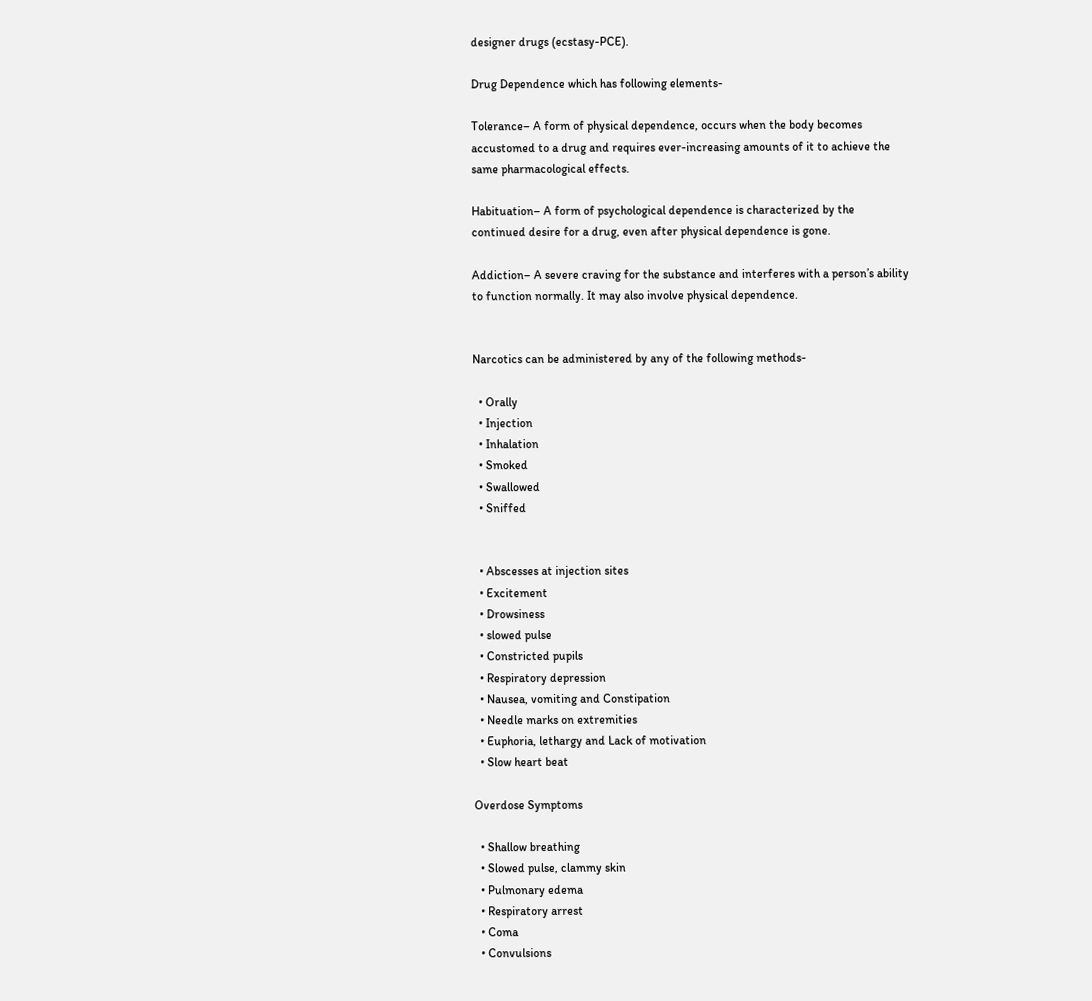designer drugs (ecstasy-PCE).

Drug Dependence which has following elements-

Tolerance– A form of physical dependence, occurs when the body becomes accustomed to a drug and requires ever-increasing amounts of it to achieve the same pharmacological effects.

Habituation– A form of psychological dependence is characterized by the continued desire for a drug, even after physical dependence is gone.

Addiction– A severe craving for the substance and interferes with a person’s ability to function normally. It may also involve physical dependence.


Narcotics can be administered by any of the following methods-

  • Orally
  • Injection
  • Inhalation
  • Smoked
  • Swallowed
  • Sniffed


  • Abscesses at injection sites
  • Excitement
  • Drowsiness
  • slowed pulse
  • Constricted pupils
  • Respiratory depression
  • Nausea, vomiting and Constipation
  • Needle marks on extremities
  • Euphoria, lethargy and Lack of motivation
  • Slow heart beat

Overdose Symptoms

  • Shallow breathing
  • Slowed pulse, clammy skin
  • Pulmonary edema
  • Respiratory arrest
  • Coma
  • Convulsions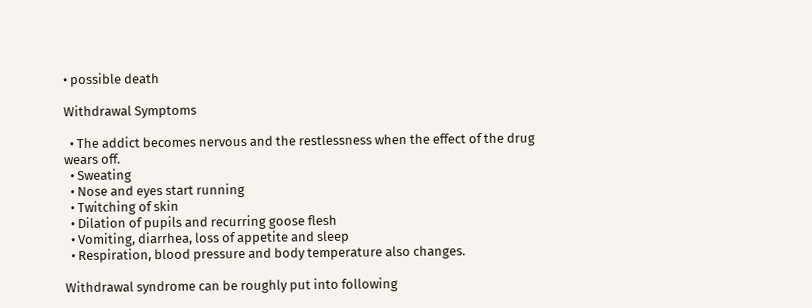• possible death

Withdrawal Symptoms

  • The addict becomes nervous and the restlessness when the effect of the drug wears off.
  • Sweating
  • Nose and eyes start running
  • Twitching of skin
  • Dilation of pupils and recurring goose flesh
  • Vomiting, diarrhea, loss of appetite and sleep
  • Respiration, blood pressure and body temperature also changes.

Withdrawal syndrome can be roughly put into following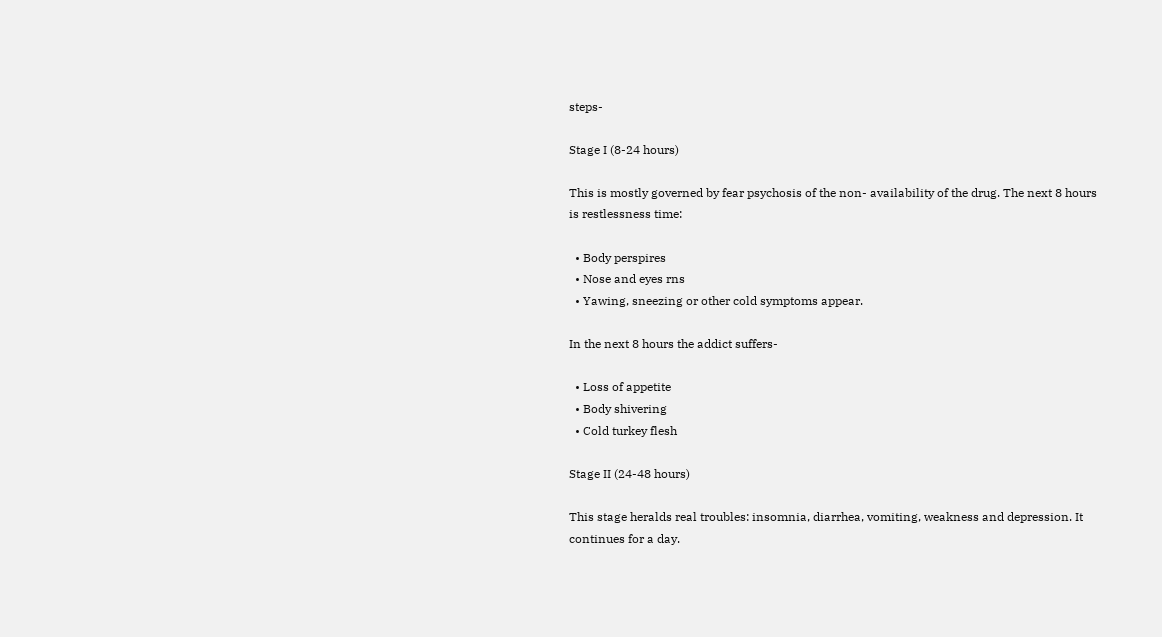steps-

Stage I (8-24 hours)

This is mostly governed by fear psychosis of the non- availability of the drug. The next 8 hours is restlessness time:

  • Body perspires
  • Nose and eyes rns
  • Yawing, sneezing or other cold symptoms appear.

In the next 8 hours the addict suffers-

  • Loss of appetite
  • Body shivering
  • Cold turkey flesh

Stage II (24-48 hours)

This stage heralds real troubles: insomnia, diarrhea, vomiting, weakness and depression. It continues for a day.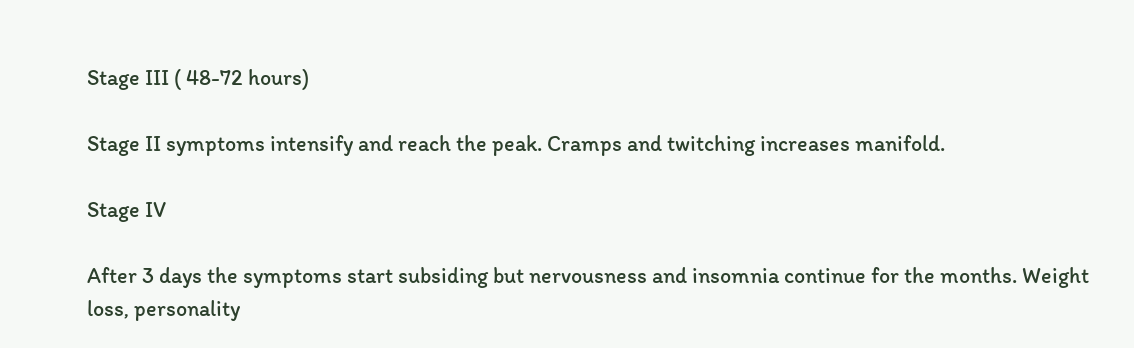Stage III ( 48-72 hours)

Stage II symptoms intensify and reach the peak. Cramps and twitching increases manifold.

Stage IV

After 3 days the symptoms start subsiding but nervousness and insomnia continue for the months. Weight loss, personality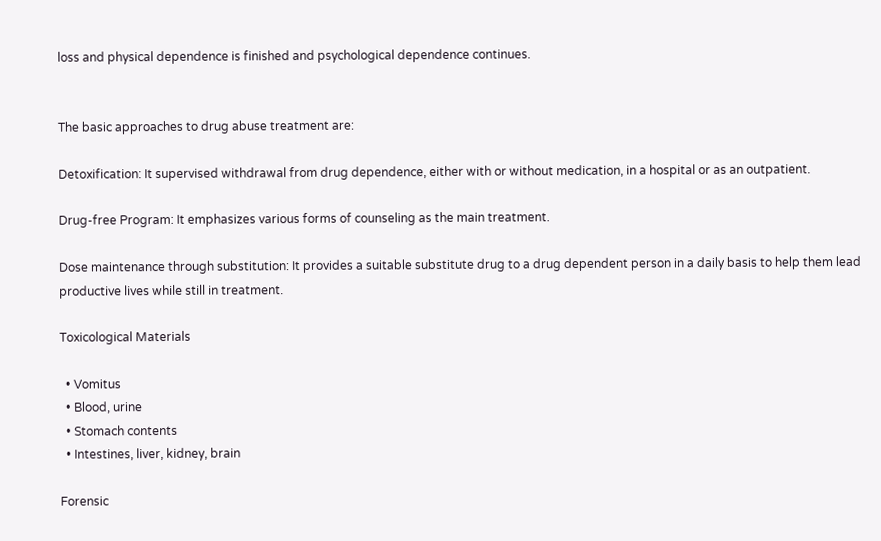loss and physical dependence is finished and psychological dependence continues.


The basic approaches to drug abuse treatment are:

Detoxification: It supervised withdrawal from drug dependence, either with or without medication, in a hospital or as an outpatient.

Drug-free Program: It emphasizes various forms of counseling as the main treatment.

Dose maintenance through substitution: It provides a suitable substitute drug to a drug dependent person in a daily basis to help them lead productive lives while still in treatment.

Toxicological Materials

  • Vomitus
  • Blood, urine
  • Stomach contents
  • Intestines, liver, kidney, brain

Forensic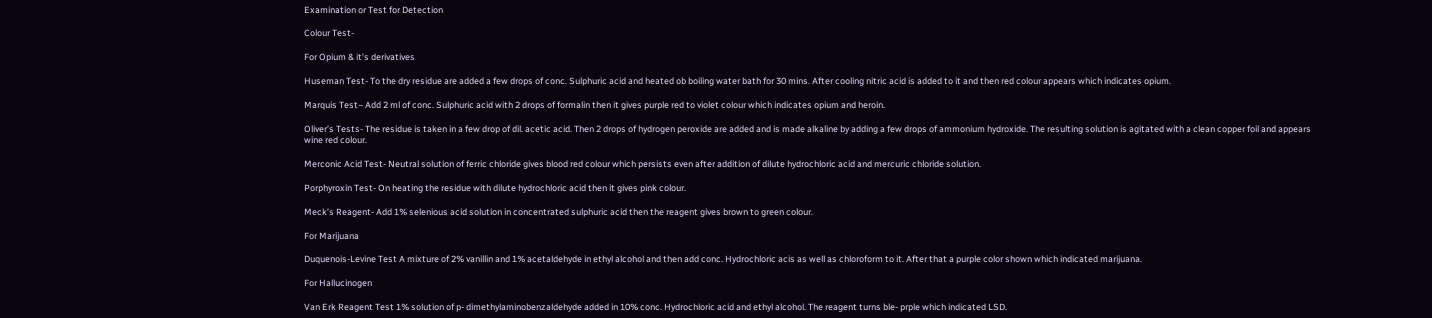Examination or Test for Detection

Colour Test-

For Opium & it’s derivatives

Huseman Test- To the dry residue are added a few drops of conc. Sulphuric acid and heated ob boiling water bath for 30 mins. After cooling nitric acid is added to it and then red colour appears which indicates opium.

Marquis Test– Add 2 ml of conc. Sulphuric acid with 2 drops of formalin then it gives purple red to violet colour which indicates opium and heroin.

Oliver’s Tests- The residue is taken in a few drop of dil. acetic acid. Then 2 drops of hydrogen peroxide are added and is made alkaline by adding a few drops of ammonium hydroxide. The resulting solution is agitated with a clean copper foil and appears wine red colour.

Merconic Acid Test- Neutral solution of ferric chloride gives blood red colour which persists even after addition of dilute hydrochloric acid and mercuric chloride solution.

Porphyroxin Test- On heating the residue with dilute hydrochloric acid then it gives pink colour.

Meck’s Reagent- Add 1% selenious acid solution in concentrated sulphuric acid then the reagent gives brown to green colour.

For Marijuana

Duquenois-Levine Test A mixture of 2% vanillin and 1% acetaldehyde in ethyl alcohol and then add conc. Hydrochloric acis as well as chloroform to it. After that a purple color shown which indicated marijuana.

For Hallucinogen

Van Erk Reagent Test 1% solution of p- dimethylaminobenzaldehyde added in 10% conc. Hydrochloric acid and ethyl alcohol. The reagent turns ble- prple which indicated LSD.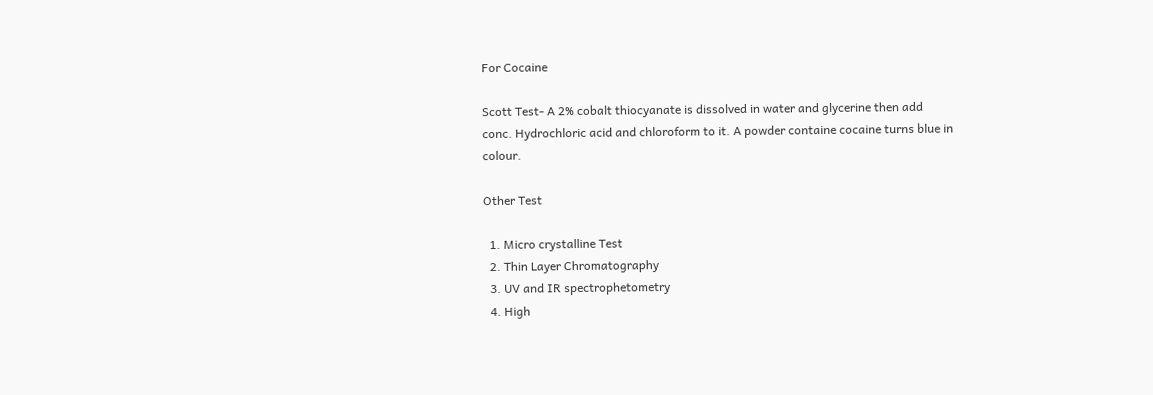For Cocaine

Scott Test- A 2% cobalt thiocyanate is dissolved in water and glycerine then add conc. Hydrochloric acid and chloroform to it. A powder containe cocaine turns blue in colour.

Other Test

  1. Micro crystalline Test
  2. Thin Layer Chromatography
  3. UV and IR spectrophetometry
  4. High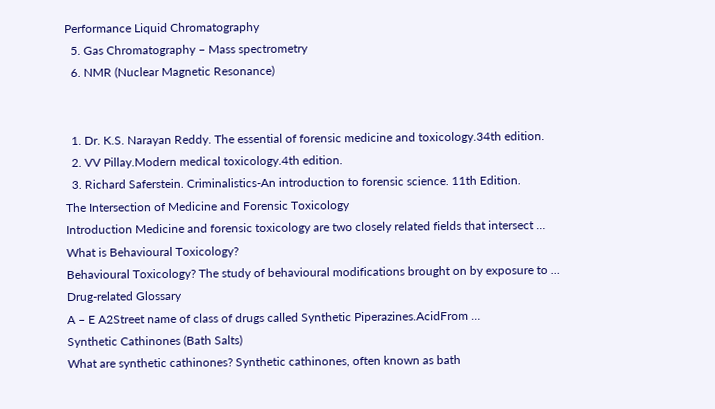Performance Liquid Chromatography
  5. Gas Chromatography – Mass spectrometry
  6. NMR (Nuclear Magnetic Resonance)


  1. Dr. K.S. Narayan Reddy. The essential of forensic medicine and toxicology.34th edition.
  2. VV Pillay.Modern medical toxicology.4th edition.
  3. Richard Saferstein. Criminalistics-An introduction to forensic science. 11th Edition.
The Intersection of Medicine and Forensic Toxicology
Introduction Medicine and forensic toxicology are two closely related fields that intersect …
What is Behavioural Toxicology?
Behavioural Toxicology? The study of behavioural modifications brought on by exposure to …
Drug-related Glossary
A – E A2Street name of class of drugs called Synthetic Piperazines.AcidFrom …
Synthetic Cathinones (Bath Salts)
What are synthetic cathinones? Synthetic cathinones, often known as bath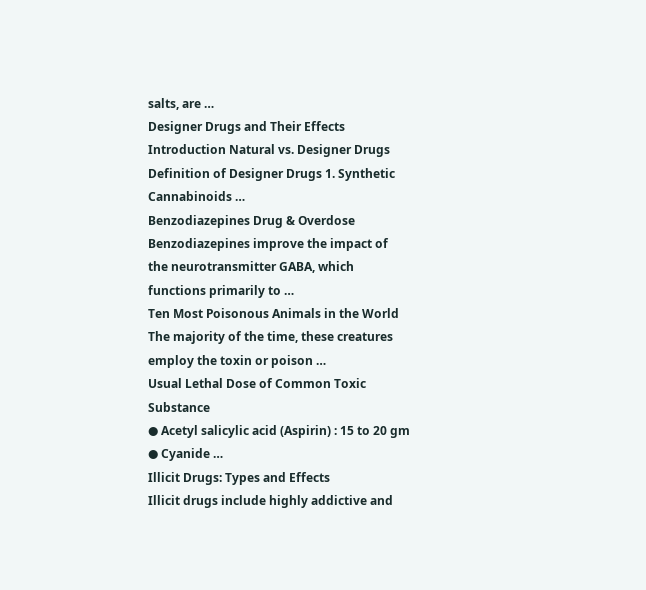salts, are …
Designer Drugs and Their Effects
Introduction Natural vs. Designer Drugs Definition of Designer Drugs 1. Synthetic Cannabinoids …
Benzodiazepines Drug & Overdose
Benzodiazepines improve the impact of the neurotransmitter GABA, which functions primarily to …
Ten Most Poisonous Animals in the World
The majority of the time, these creatures employ the toxin or poison …
Usual Lethal Dose of Common Toxic Substance
● Acetyl salicylic acid (Aspirin) : 15 to 20 gm ● Cyanide …
Illicit Drugs: Types and Effects
Illicit drugs include highly addictive and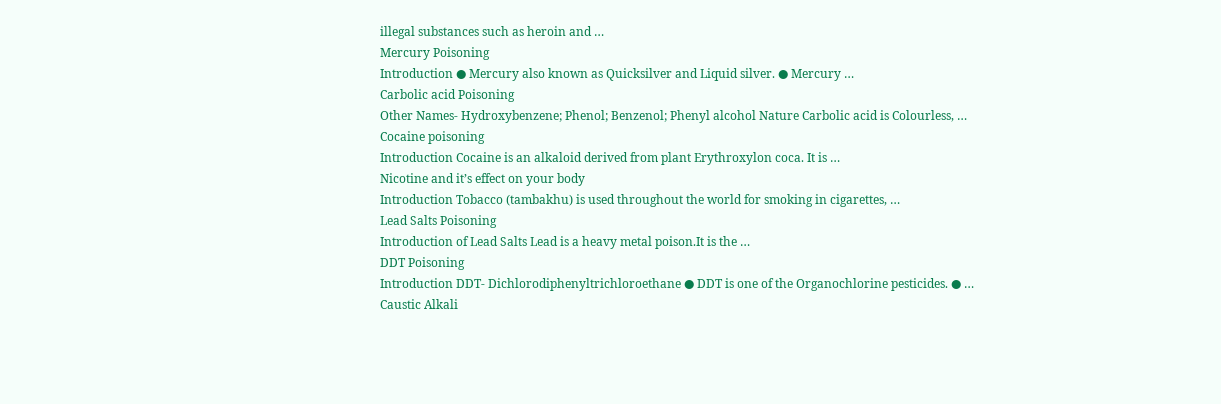illegal substances such as heroin and …
Mercury Poisoning
Introduction ● Mercury also known as Quicksilver and Liquid silver. ● Mercury …
Carbolic acid Poisoning
Other Names- Hydroxybenzene; Phenol; Benzenol; Phenyl alcohol Nature Carbolic acid is Colourless, …
Cocaine poisoning
Introduction Cocaine is an alkaloid derived from plant Erythroxylon coca. It is …
Nicotine and it’s effect on your body
Introduction Tobacco (tambakhu) is used throughout the world for smoking in cigarettes, …
Lead Salts Poisoning
Introduction of Lead Salts Lead is a heavy metal poison.It is the …
DDT Poisoning
Introduction DDT- Dichlorodiphenyltrichloroethane ● DDT is one of the Organochlorine pesticides. ● …
Caustic Alkali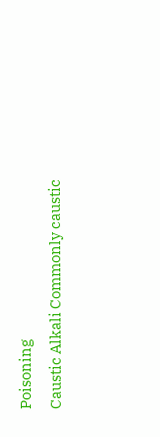Poisoning
Caustic Alkali Commonly caustic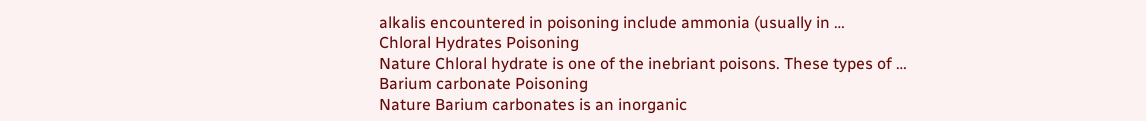alkalis encountered in poisoning include ammonia (usually in …
Chloral Hydrates Poisoning
Nature Chloral hydrate is one of the inebriant poisons. These types of …
Barium carbonate Poisoning
Nature Barium carbonates is an inorganic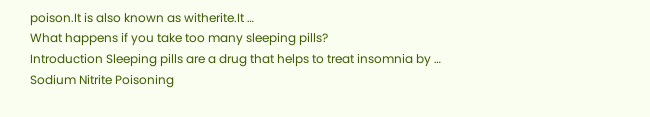poison.It is also known as witherite.It …
What happens if you take too many sleeping pills?
Introduction Sleeping pills are a drug that helps to treat insomnia by …
Sodium Nitrite Poisoning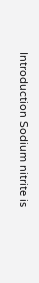Introduction Sodium nitrite is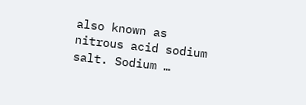also known as nitrous acid sodium salt. Sodium …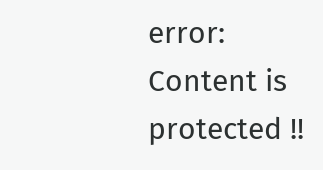error: Content is protected !!